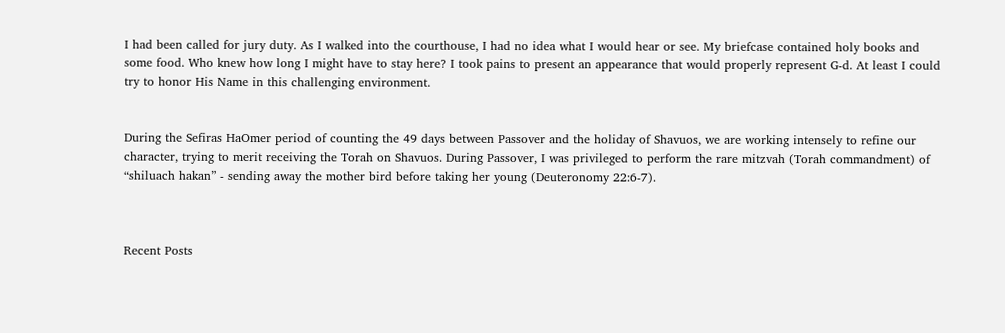I had been called for jury duty. As I walked into the courthouse, I had no idea what I would hear or see. My briefcase contained holy books and some food. Who knew how long I might have to stay here? I took pains to present an appearance that would properly represent G-d. At least I could try to honor His Name in this challenging environment.


During the Sefiras HaOmer period of counting the 49 days between Passover and the holiday of Shavuos, we are working intensely to refine our character, trying to merit receiving the Torah on Shavuos. During Passover, I was privileged to perform the rare mitzvah (Torah commandment) of “shiluach hakan” - sending away the mother bird before taking her young (Deuteronomy 22:6-7).



Recent Posts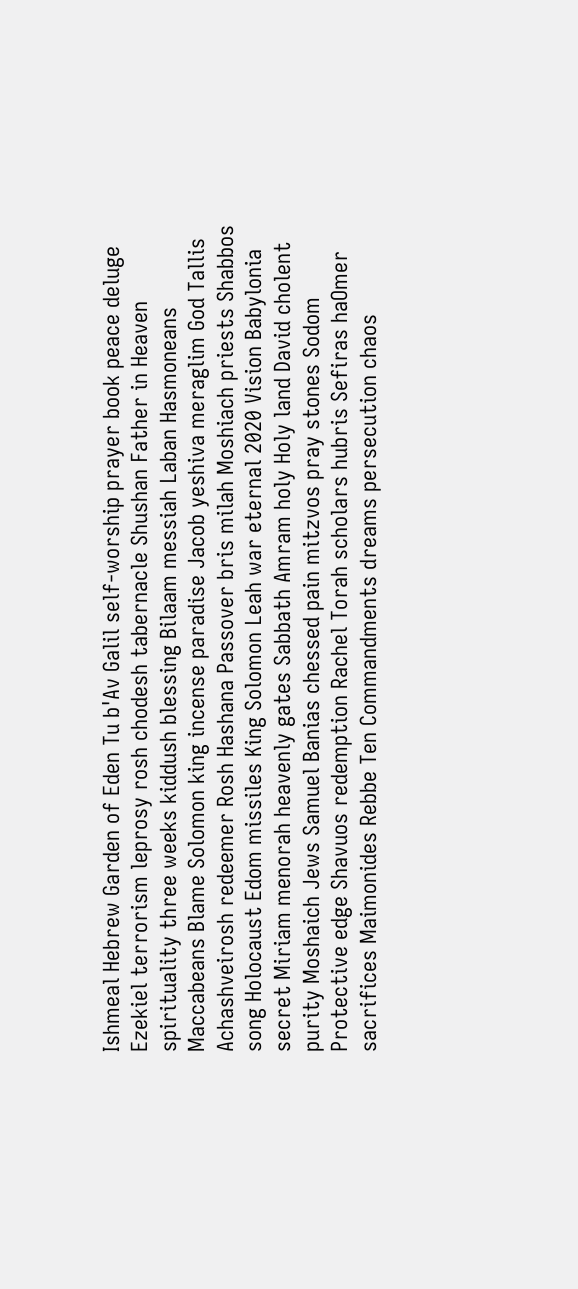Ishmeal Hebrew Garden of Eden Tu b'Av Galil self-worship prayer book peace deluge Ezekiel terrorism leprosy rosh chodesh tabernacle Shushan Father in Heaven spirituality three weeks kiddush blessing Bilaam messiah Laban Hasmoneans Maccabeans Blame Solomon king incense paradise Jacob yeshiva meraglim God Tallis Achashveirosh redeemer Rosh Hashana Passover bris milah Moshiach priests Shabbos song Holocaust Edom missiles King Solomon Leah war eternal 2020 Vision Babylonia secret Miriam menorah heavenly gates Sabbath Amram holy Holy land David cholent purity Moshaich Jews Samuel Banias chessed pain mitzvos pray stones Sodom Protective edge Shavuos redemption Rachel Torah scholars hubris Sefiras haOmer sacrifices Maimonides Rebbe Ten Commandments dreams persecution chaos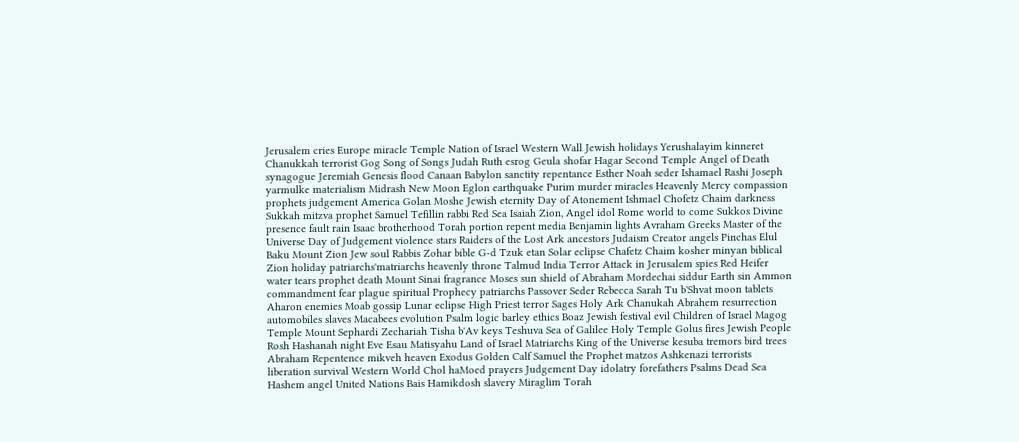Jerusalem cries Europe miracle Temple Nation of Israel Western Wall Jewish holidays Yerushalayim kinneret Chanukkah terrorist Gog Song of Songs Judah Ruth esrog Geula shofar Hagar Second Temple Angel of Death synagogue Jeremiah Genesis flood Canaan Babylon sanctity repentance Esther Noah seder Ishamael Rashi Joseph yarmulke materialism Midrash New Moon Eglon earthquake Purim murder miracles Heavenly Mercy compassion prophets judgement America Golan Moshe Jewish eternity Day of Atonement Ishmael Chofetz Chaim darkness Sukkah mitzva prophet Samuel Tefillin rabbi Red Sea Isaiah Zion, Angel idol Rome world to come Sukkos Divine presence fault rain Isaac brotherhood Torah portion repent media Benjamin lights Avraham Greeks Master of the Universe Day of Judgement violence stars Raiders of the Lost Ark ancestors Judaism Creator angels Pinchas Elul Baku Mount Zion Jew soul Rabbis Zohar bible G-d Tzuk etan Solar eclipse Chafetz Chaim kosher minyan biblical Zion holiday patriarchs'matriarchs heavenly throne Talmud India Terror Attack in Jerusalem spies Red Heifer water tears prophet death Mount Sinai fragrance Moses sun shield of Abraham Mordechai siddur Earth sin Ammon commandment fear plague spiritual Prophecy patriarchs Passover Seder Rebecca Sarah Tu b'Shvat moon tablets Aharon enemies Moab gossip Lunar eclipse High Priest terror Sages Holy Ark Chanukah Abrahem resurrection automobiles slaves Macabees evolution Psalm logic barley ethics Boaz Jewish festival evil Children of Israel Magog Temple Mount Sephardi Zechariah Tisha b'Av keys Teshuva Sea of Galilee Holy Temple Golus fires Jewish People Rosh Hashanah night Eve Esau Matisyahu Land of Israel Matriarchs King of the Universe kesuba tremors bird trees Abraham Repentence mikveh heaven Exodus Golden Calf Samuel the Prophet matzos Ashkenazi terrorists liberation survival Western World Chol haMoed prayers Judgement Day idolatry forefathers Psalms Dead Sea Hashem angel United Nations Bais Hamikdosh slavery Miraglim Torah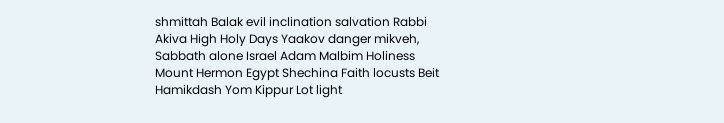shmittah Balak evil inclination salvation Rabbi Akiva High Holy Days Yaakov danger mikveh, Sabbath alone Israel Adam Malbim Holiness Mount Hermon Egypt Shechina Faith locusts Beit Hamikdash Yom Kippur Lot light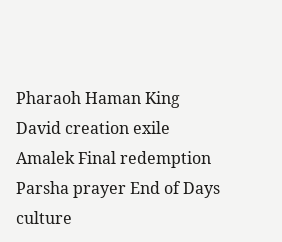Pharaoh Haman King David creation exile Amalek Final redemption Parsha prayer End of Days culture